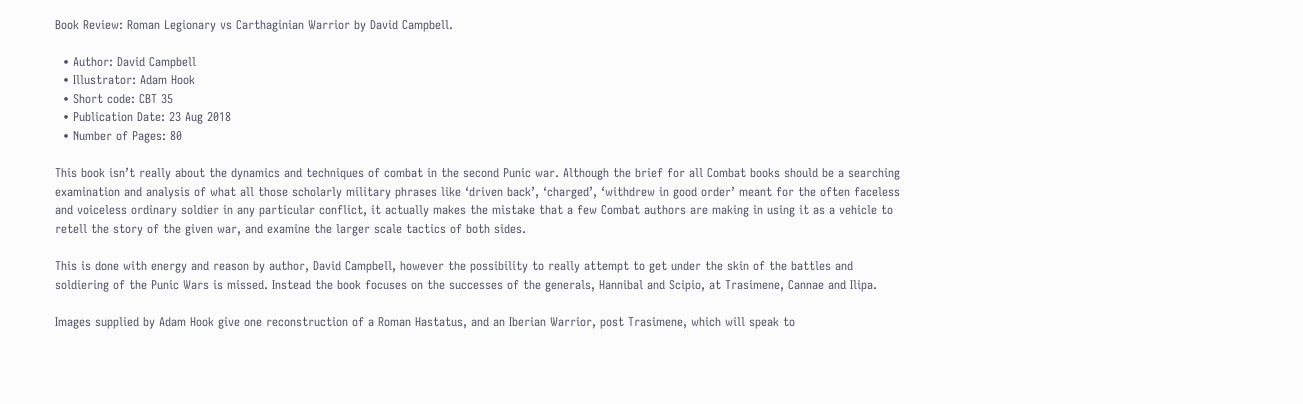Book Review: Roman Legionary vs Carthaginian Warrior by David Campbell.

  • Author: David Campbell
  • Illustrator: Adam Hook
  • Short code: CBT 35
  • Publication Date: 23 Aug 2018
  • Number of Pages: 80

This book isn’t really about the dynamics and techniques of combat in the second Punic war. Although the brief for all Combat books should be a searching examination and analysis of what all those scholarly military phrases like ‘driven back’, ‘charged’, ‘withdrew in good order’ meant for the often faceless and voiceless ordinary soldier in any particular conflict, it actually makes the mistake that a few Combat authors are making in using it as a vehicle to retell the story of the given war, and examine the larger scale tactics of both sides.

This is done with energy and reason by author, David Campbell, however the possibility to really attempt to get under the skin of the battles and soldiering of the Punic Wars is missed. Instead the book focuses on the successes of the generals, Hannibal and Scipio, at Trasimene, Cannae and Ilipa.

Images supplied by Adam Hook give one reconstruction of a Roman Hastatus, and an Iberian Warrior, post Trasimene, which will speak to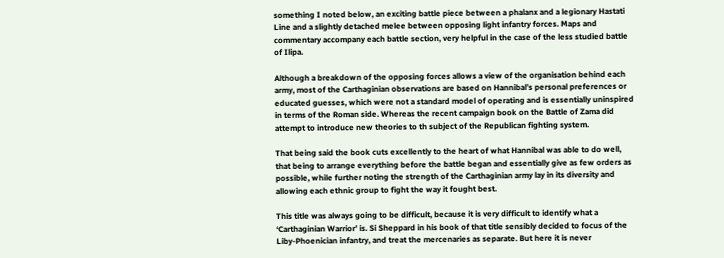something I noted below, an exciting battle piece between a phalanx and a legionary Hastati Line and a slightly detached melee between opposing light infantry forces. Maps and commentary accompany each battle section, very helpful in the case of the less studied battle of Ilipa.

Although a breakdown of the opposing forces allows a view of the organisation behind each army, most of the Carthaginian observations are based on Hannibal’s personal preferences or educated guesses, which were not a standard model of operating and is essentially uninspired in terms of the Roman side. Whereas the recent campaign book on the Battle of Zama did attempt to introduce new theories to th subject of the Republican fighting system.

That being said the book cuts excellently to the heart of what Hannibal was able to do well, that being to arrange everything before the battle began and essentially give as few orders as possible, while further noting the strength of the Carthaginian army lay in its diversity and allowing each ethnic group to fight the way it fought best.

This title was always going to be difficult, because it is very difficult to identify what a ‘Carthaginian Warrior’ is. Si Sheppard in his book of that title sensibly decided to focus of the Liby-Phoenician infantry, and treat the mercenaries as separate. But here it is never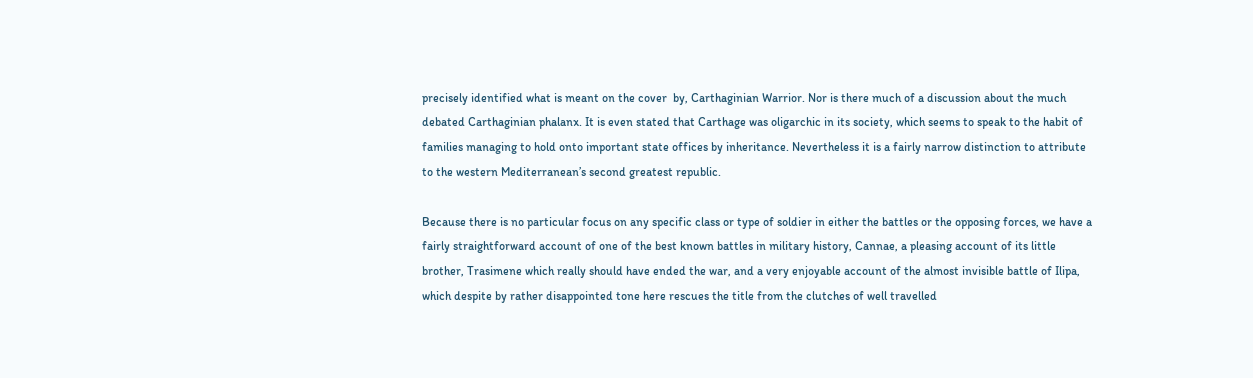precisely identified what is meant on the cover  by, Carthaginian Warrior. Nor is there much of a discussion about the much debated Carthaginian phalanx. It is even stated that Carthage was oligarchic in its society, which seems to speak to the habit of families managing to hold onto important state offices by inheritance. Nevertheless it is a fairly narrow distinction to attribute to the western Mediterranean’s second greatest republic.

Because there is no particular focus on any specific class or type of soldier in either the battles or the opposing forces, we have a fairly straightforward account of one of the best known battles in military history, Cannae, a pleasing account of its little brother, Trasimene which really should have ended the war, and a very enjoyable account of the almost invisible battle of Ilipa, which despite by rather disappointed tone here rescues the title from the clutches of well travelled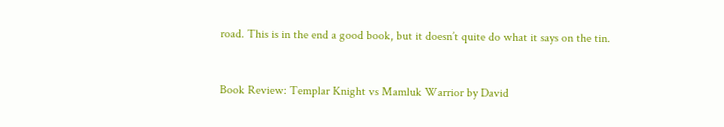road. This is in the end a good book, but it doesn’t quite do what it says on the tin.


Book Review: Templar Knight vs Mamluk Warrior by David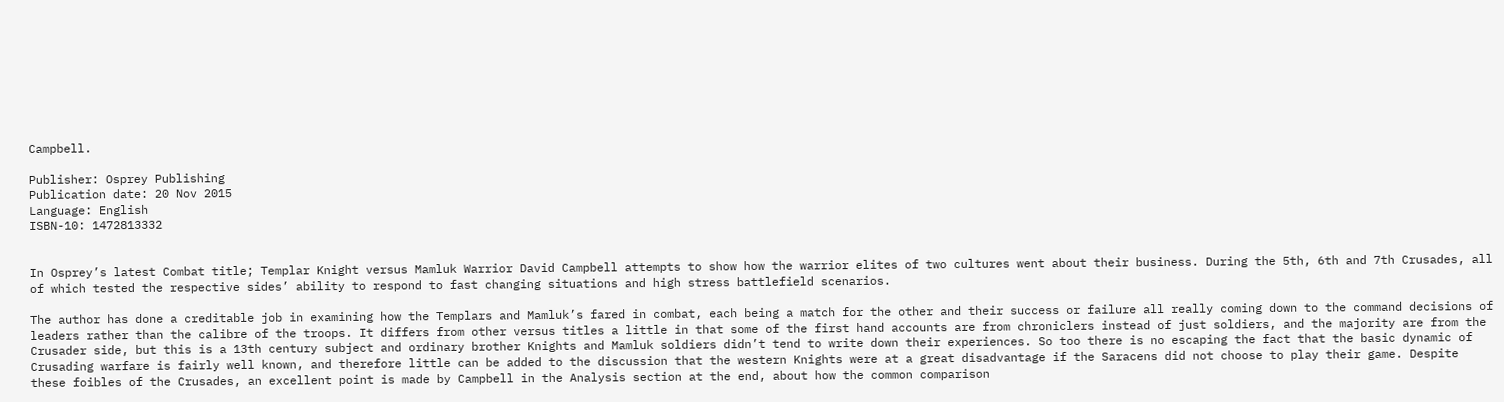Campbell.

Publisher: Osprey Publishing
Publication date: 20 Nov 2015
Language: English
ISBN-10: 1472813332


In Osprey’s latest Combat title; Templar Knight versus Mamluk Warrior David Campbell attempts to show how the warrior elites of two cultures went about their business. During the 5th, 6th and 7th Crusades, all of which tested the respective sides’ ability to respond to fast changing situations and high stress battlefield scenarios.

The author has done a creditable job in examining how the Templars and Mamluk’s fared in combat, each being a match for the other and their success or failure all really coming down to the command decisions of leaders rather than the calibre of the troops. It differs from other versus titles a little in that some of the first hand accounts are from chroniclers instead of just soldiers, and the majority are from the Crusader side, but this is a 13th century subject and ordinary brother Knights and Mamluk soldiers didn’t tend to write down their experiences. So too there is no escaping the fact that the basic dynamic of Crusading warfare is fairly well known, and therefore little can be added to the discussion that the western Knights were at a great disadvantage if the Saracens did not choose to play their game. Despite these foibles of the Crusades, an excellent point is made by Campbell in the Analysis section at the end, about how the common comparison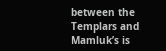between the Templars and Mamluk’s is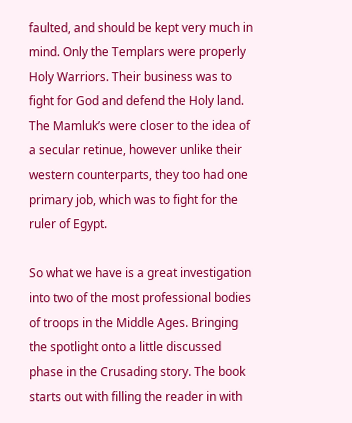faulted, and should be kept very much in mind. Only the Templars were properly Holy Warriors. Their business was to fight for God and defend the Holy land. The Mamluk’s were closer to the idea of a secular retinue, however unlike their western counterparts, they too had one primary job, which was to fight for the ruler of Egypt.

So what we have is a great investigation into two of the most professional bodies of troops in the Middle Ages. Bringing the spotlight onto a little discussed phase in the Crusading story. The book starts out with filling the reader in with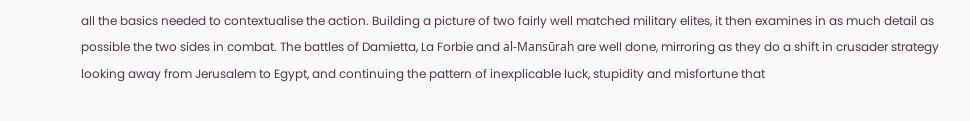all the basics needed to contextualise the action. Building a picture of two fairly well matched military elites, it then examines in as much detail as possible the two sides in combat. The battles of Damietta, La Forbie and al-Mansūrah are well done, mirroring as they do a shift in crusader strategy looking away from Jerusalem to Egypt, and continuing the pattern of inexplicable luck, stupidity and misfortune that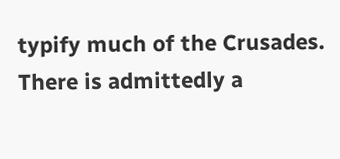typify much of the Crusades. There is admittedly a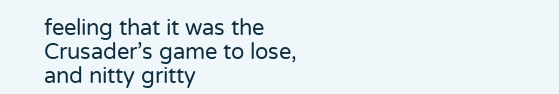feeling that it was the Crusader’s game to lose, and nitty gritty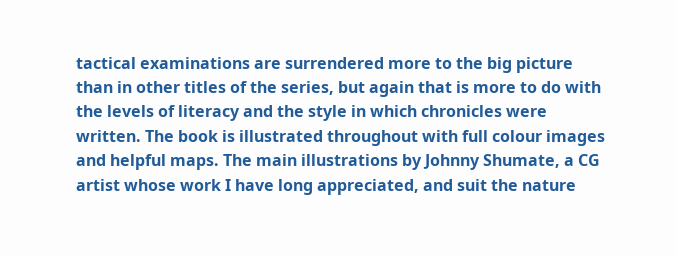tactical examinations are surrendered more to the big picture than in other titles of the series, but again that is more to do with the levels of literacy and the style in which chronicles were written. The book is illustrated throughout with full colour images and helpful maps. The main illustrations by Johnny Shumate, a CG artist whose work I have long appreciated, and suit the nature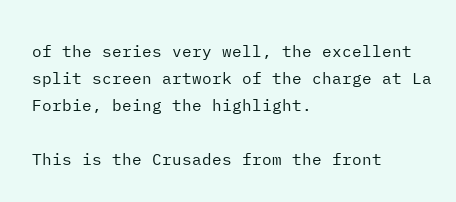of the series very well, the excellent split screen artwork of the charge at La Forbie, being the highlight.

This is the Crusades from the front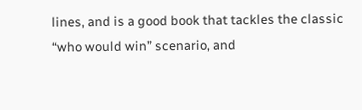lines, and is a good book that tackles the classic “who would win” scenario, and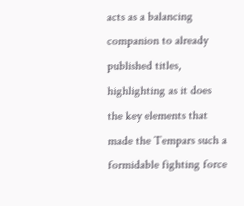acts as a balancing companion to already published titles, highlighting as it does the key elements that made the Tempars such a formidable fighting force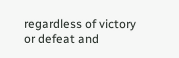regardless of victory or defeat and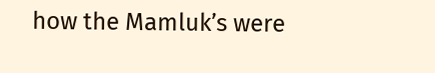how the Mamluk’s were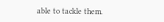able to tackle them.